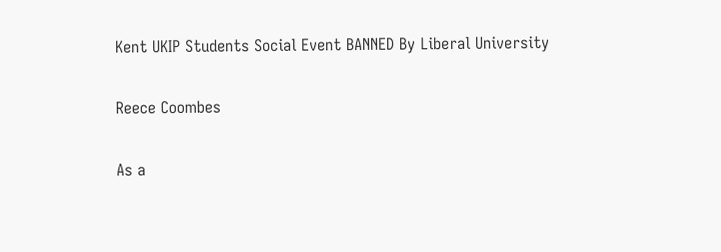Kent UKIP Students Social Event BANNED By Liberal University

Reece Coombes

As a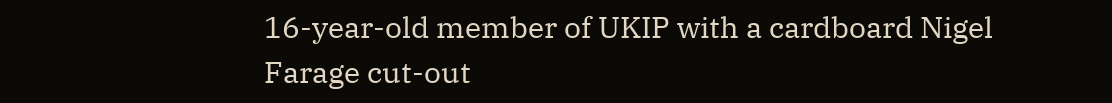16-year-old member of UKIP with a cardboard Nigel Farage cut-out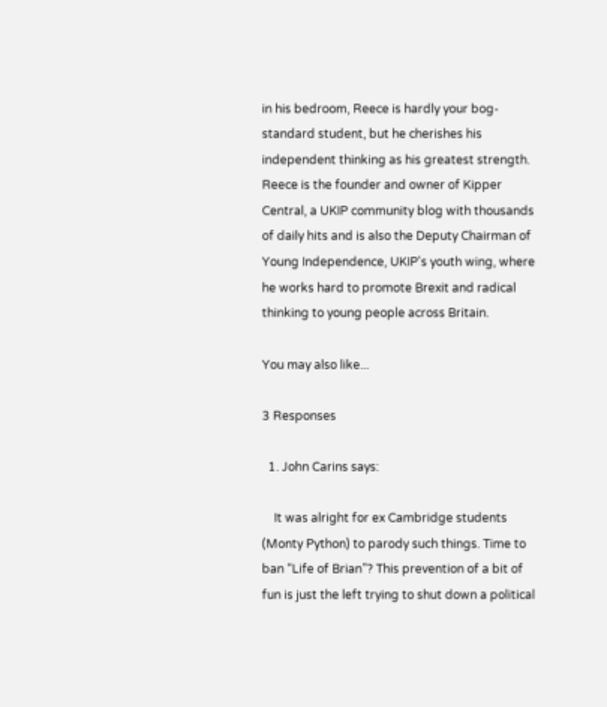in his bedroom, Reece is hardly your bog-standard student, but he cherishes his independent thinking as his greatest strength. Reece is the founder and owner of Kipper Central, a UKIP community blog with thousands of daily hits and is also the Deputy Chairman of Young Independence, UKIP's youth wing, where he works hard to promote Brexit and radical thinking to young people across Britain.

You may also like...

3 Responses

  1. John Carins says:

    It was alright for ex Cambridge students (Monty Python) to parody such things. Time to ban “Life of Brian”? This prevention of a bit of fun is just the left trying to shut down a political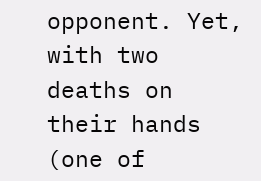opponent. Yet, with two deaths on their hands (one of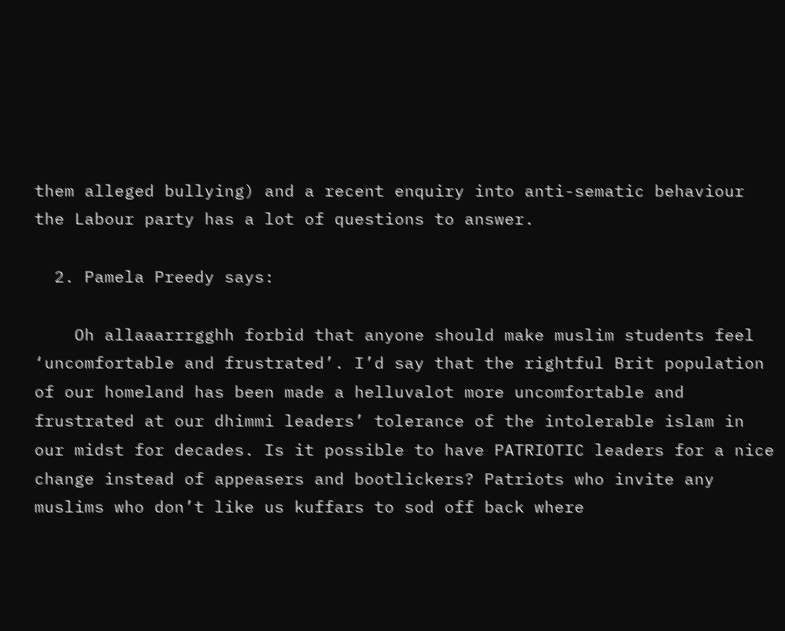them alleged bullying) and a recent enquiry into anti-sematic behaviour the Labour party has a lot of questions to answer.

  2. Pamela Preedy says:

    Oh allaaarrrgghh forbid that anyone should make muslim students feel ‘uncomfortable and frustrated’. I’d say that the rightful Brit population of our homeland has been made a helluvalot more uncomfortable and frustrated at our dhimmi leaders’ tolerance of the intolerable islam in our midst for decades. Is it possible to have PATRIOTIC leaders for a nice change instead of appeasers and bootlickers? Patriots who invite any muslims who don’t like us kuffars to sod off back where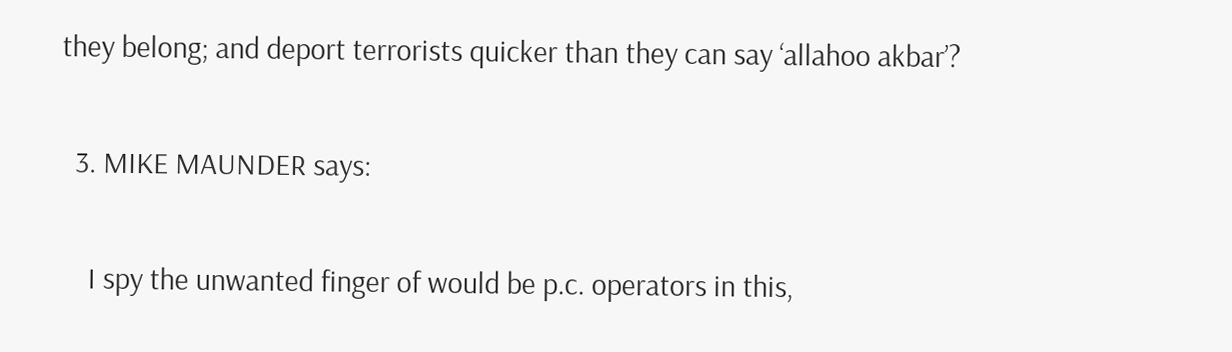they belong; and deport terrorists quicker than they can say ‘allahoo akbar’?

  3. MIKE MAUNDER says:

    I spy the unwanted finger of would be p.c. operators in this,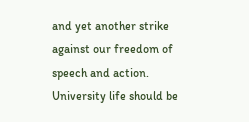and yet another strike against our freedom of speech and action. University life should be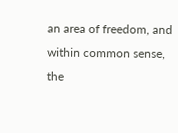an area of freedom, and within common sense, the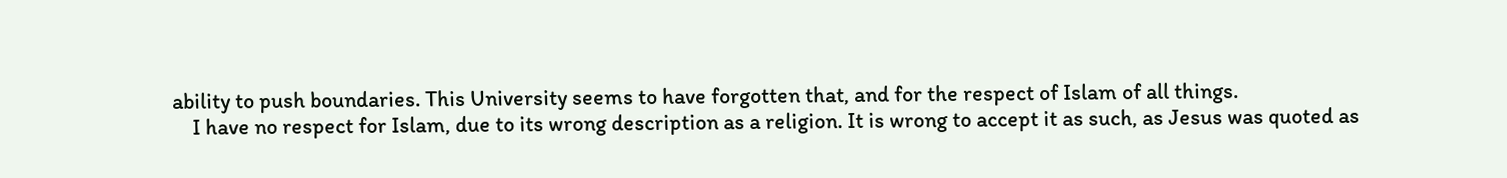ability to push boundaries. This University seems to have forgotten that, and for the respect of Islam of all things.
    I have no respect for Islam, due to its wrong description as a religion. It is wrong to accept it as such, as Jesus was quoted as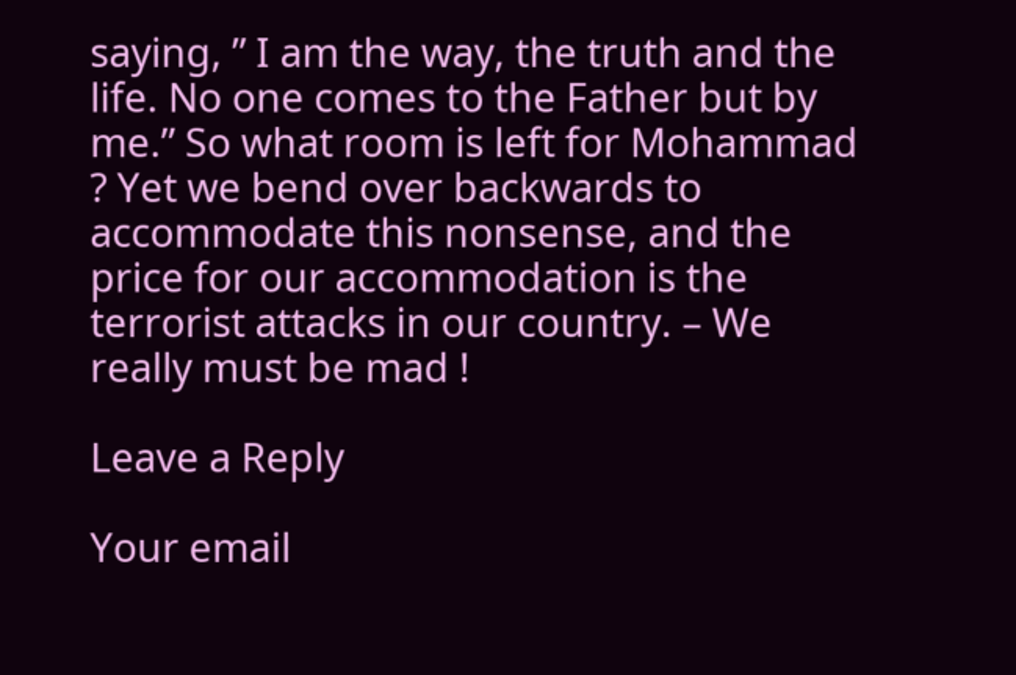saying, ” I am the way, the truth and the life. No one comes to the Father but by me.” So what room is left for Mohammad ? Yet we bend over backwards to accommodate this nonsense, and the price for our accommodation is the terrorist attacks in our country. – We really must be mad !

Leave a Reply

Your email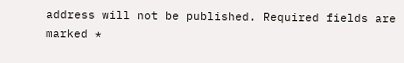address will not be published. Required fields are marked *